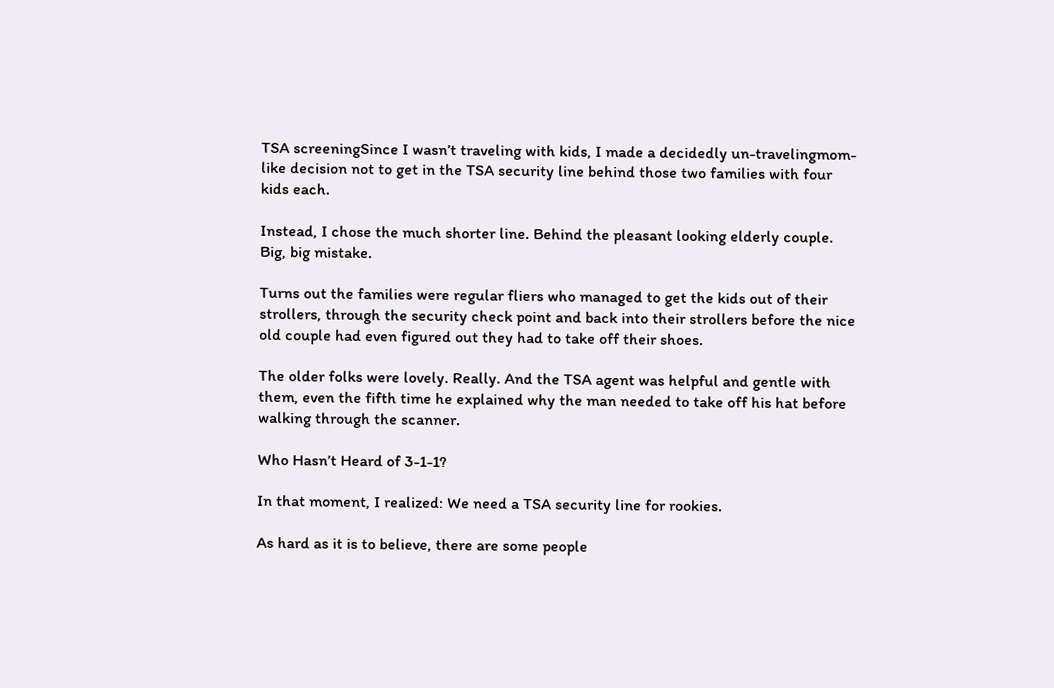TSA screeningSince I wasn’t traveling with kids, I made a decidedly un-travelingmom-like decision not to get in the TSA security line behind those two families with four kids each.

Instead, I chose the much shorter line. Behind the pleasant looking elderly couple.
Big, big mistake.

Turns out the families were regular fliers who managed to get the kids out of their strollers, through the security check point and back into their strollers before the nice old couple had even figured out they had to take off their shoes.

The older folks were lovely. Really. And the TSA agent was helpful and gentle with them, even the fifth time he explained why the man needed to take off his hat before walking through the scanner.

Who Hasn’t Heard of 3-1-1?

In that moment, I realized: We need a TSA security line for rookies.

As hard as it is to believe, there are some people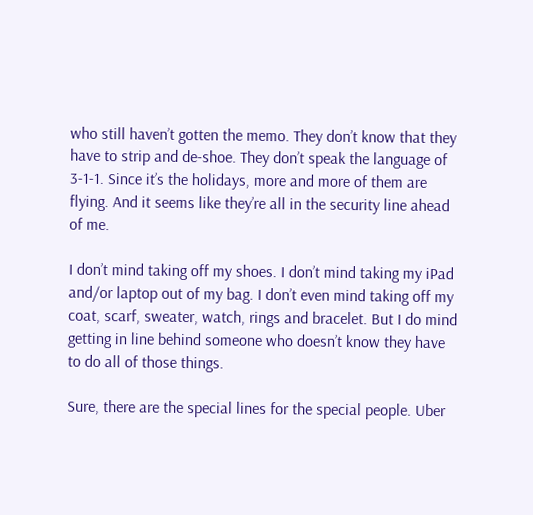who still haven’t gotten the memo. They don’t know that they have to strip and de-shoe. They don’t speak the language of 3-1-1. Since it’s the holidays, more and more of them are flying. And it seems like they’re all in the security line ahead of me.

I don’t mind taking off my shoes. I don’t mind taking my iPad and/or laptop out of my bag. I don’t even mind taking off my coat, scarf, sweater, watch, rings and bracelet. But I do mind getting in line behind someone who doesn’t know they have to do all of those things.

Sure, there are the special lines for the special people. Uber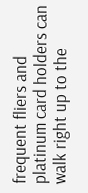frequent fliers and platinum card holders can walk right up to the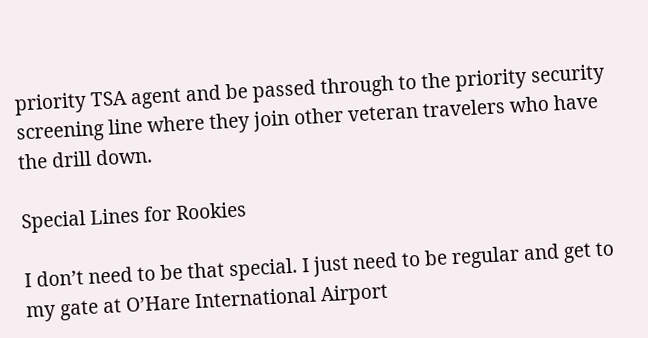priority TSA agent and be passed through to the priority security screening line where they join other veteran travelers who have the drill down.

Special Lines for Rookies

I don’t need to be that special. I just need to be regular and get to my gate at O’Hare International Airport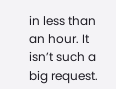in less than an hour. It isn’t such a big request.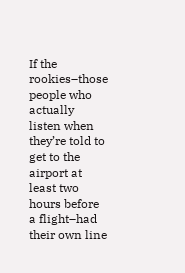If the rookies–those people who actually listen when they’re told to get to the airport at least two hours before a flight–had their own line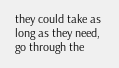they could take as long as they need, go through the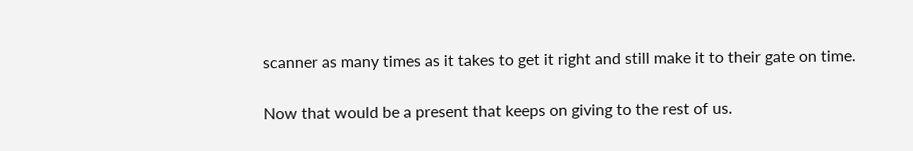scanner as many times as it takes to get it right and still make it to their gate on time.

Now that would be a present that keeps on giving to the rest of us.